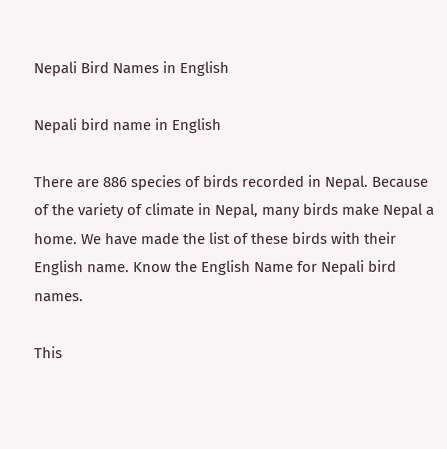Nepali Bird Names in English

Nepali bird name in English

There are 886 species of birds recorded in Nepal. Because of the variety of climate in Nepal, many birds make Nepal a home. We have made the list of these birds with their English name. Know the English Name for Nepali bird names.

This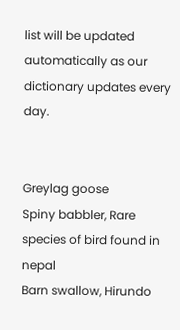list will be updated automatically as our dictionary updates every day.


Greylag goose
Spiny babbler, Rare species of bird found in nepal
Barn swallow, Hirundo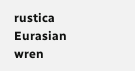rustica
Eurasian wren